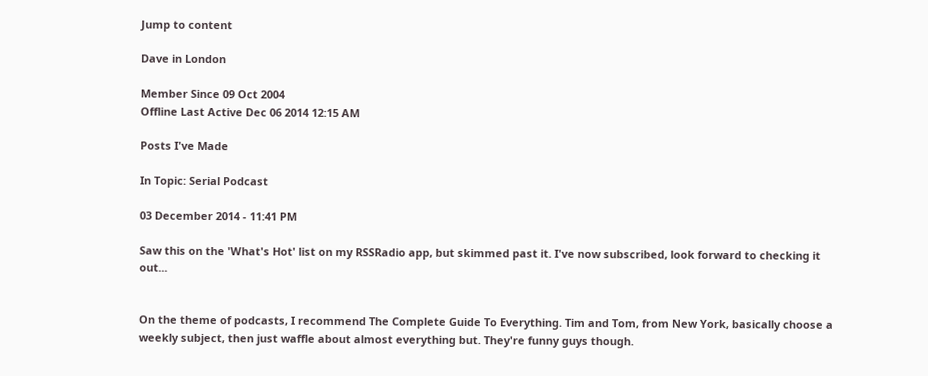Jump to content

Dave in London

Member Since 09 Oct 2004
Offline Last Active Dec 06 2014 12:15 AM

Posts I've Made

In Topic: Serial Podcast

03 December 2014 - 11:41 PM

Saw this on the 'What's Hot' list on my RSSRadio app, but skimmed past it. I've now subscribed, look forward to checking it out...


On the theme of podcasts, I recommend The Complete Guide To Everything. Tim and Tom, from New York, basically choose a weekly subject, then just waffle about almost everything but. They're funny guys though.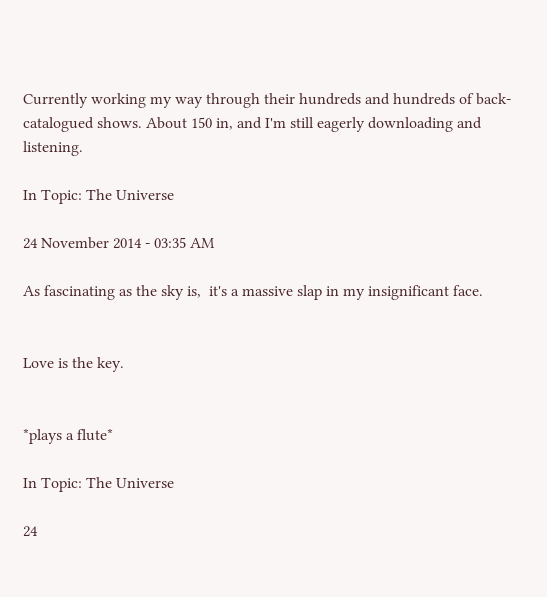Currently working my way through their hundreds and hundreds of back-catalogued shows. About 150 in, and I'm still eagerly downloading and listening.

In Topic: The Universe

24 November 2014 - 03:35 AM

As fascinating as the sky is,  it's a massive slap in my insignificant face.


Love is the key.


*plays a flute*

In Topic: The Universe

24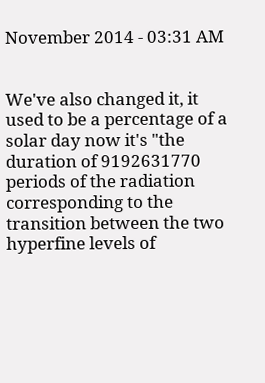November 2014 - 03:31 AM


We've also changed it, it used to be a percentage of a solar day now it's "the duration of 9192631770 periods of the radiation corresponding to the transition between the two hyperfine levels of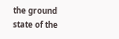the ground state of the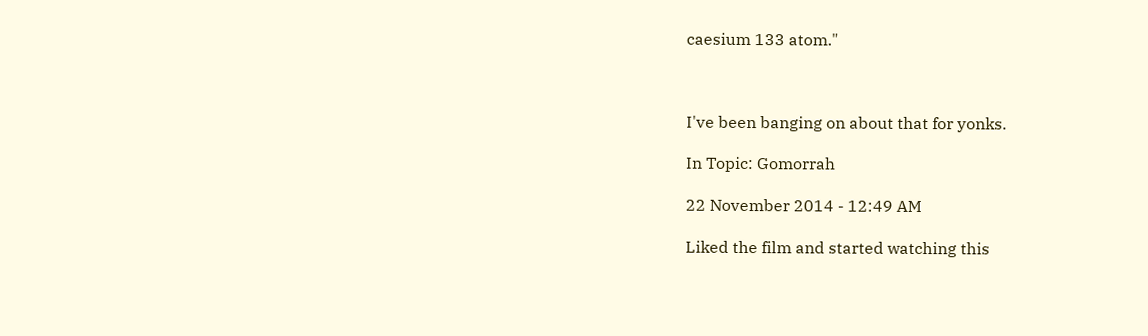caesium 133 atom."



I've been banging on about that for yonks.

In Topic: Gomorrah

22 November 2014 - 12:49 AM

Liked the film and started watching this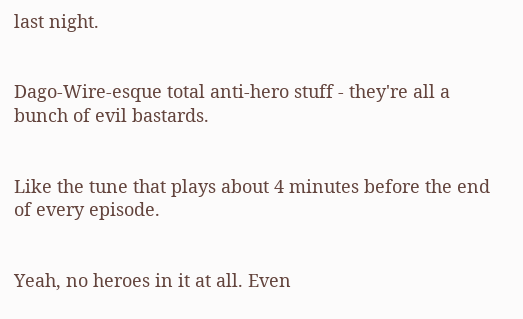last night.


Dago-Wire-esque total anti-hero stuff - they're all a bunch of evil bastards.


Like the tune that plays about 4 minutes before the end of every episode.


Yeah, no heroes in it at all. Even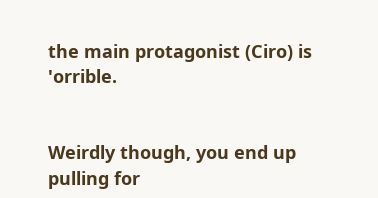the main protagonist (Ciro) is 'orrible.


Weirdly though, you end up pulling for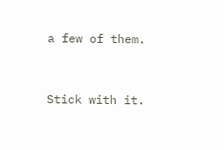a few of them.


Stick with it.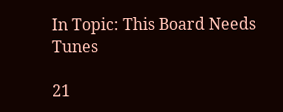In Topic: This Board Needs Tunes

21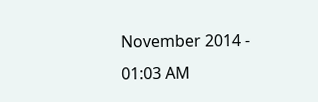November 2014 - 01:03 AM